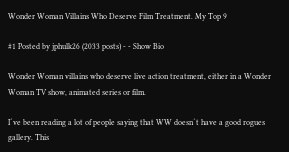Wonder Woman Villains Who Deserve Film Treatment. My Top 9

#1 Posted by jphulk26 (2033 posts) - - Show Bio

Wonder Woman villains who deserve live action treatment, either in a Wonder Woman TV show, animated series or film.

I´ve been reading a lot of people saying that WW doesn´t have a good rogues gallery. This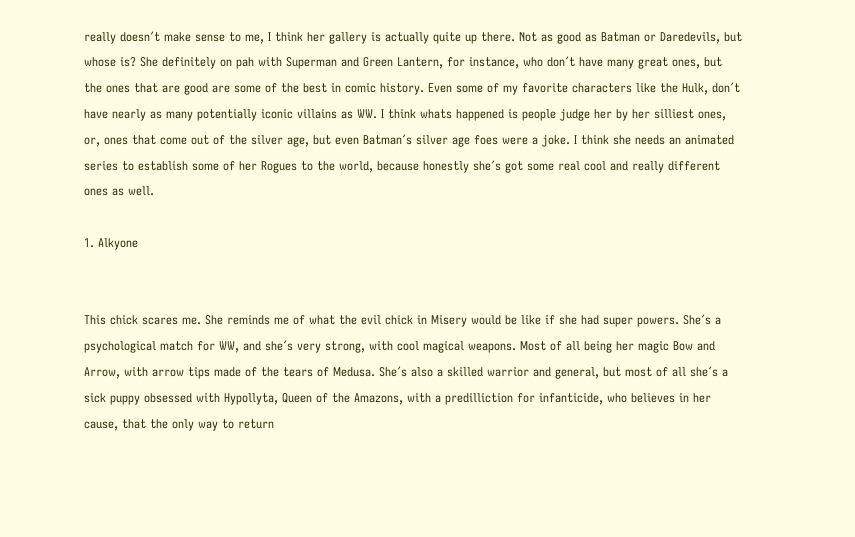really doesn´t make sense to me, I think her gallery is actually quite up there. Not as good as Batman or Daredevils, but whose is? She definitely on pah with Superman and Green Lantern, for instance, who don´t have many great ones, but the ones that are good are some of the best in comic history. Even some of my favorite characters like the Hulk, don´t have nearly as many potentially iconic villains as WW. I think whats happened is people judge her by her silliest ones, or, ones that come out of the silver age, but even Batman´s silver age foes were a joke. I think she needs an animated series to establish some of her Rogues to the world, because honestly she´s got some real cool and really different ones as well.

1. Alkyone


This chick scares me. She reminds me of what the evil chick in Misery would be like if she had super powers. She´s a psychological match for WW, and she´s very strong, with cool magical weapons. Most of all being her magic Bow and Arrow, with arrow tips made of the tears of Medusa. She´s also a skilled warrior and general, but most of all she´s a sick puppy obsessed with Hypollyta, Queen of the Amazons, with a predilliction for infanticide, who believes in her cause, that the only way to return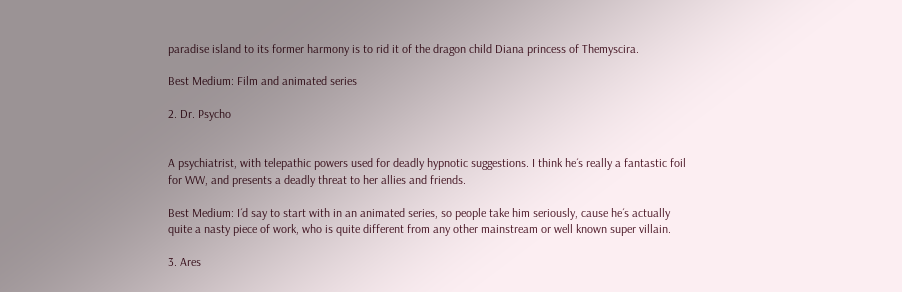paradise island to its former harmony is to rid it of the dragon child Diana princess of Themyscira.

Best Medium: Film and animated series

2. Dr. Psycho


A psychiatrist, with telepathic powers used for deadly hypnotic suggestions. I think he´s really a fantastic foil for WW, and presents a deadly threat to her allies and friends.

Best Medium: I´d say to start with in an animated series, so people take him seriously, cause he´s actually quite a nasty piece of work, who is quite different from any other mainstream or well known super villain.

3. Ares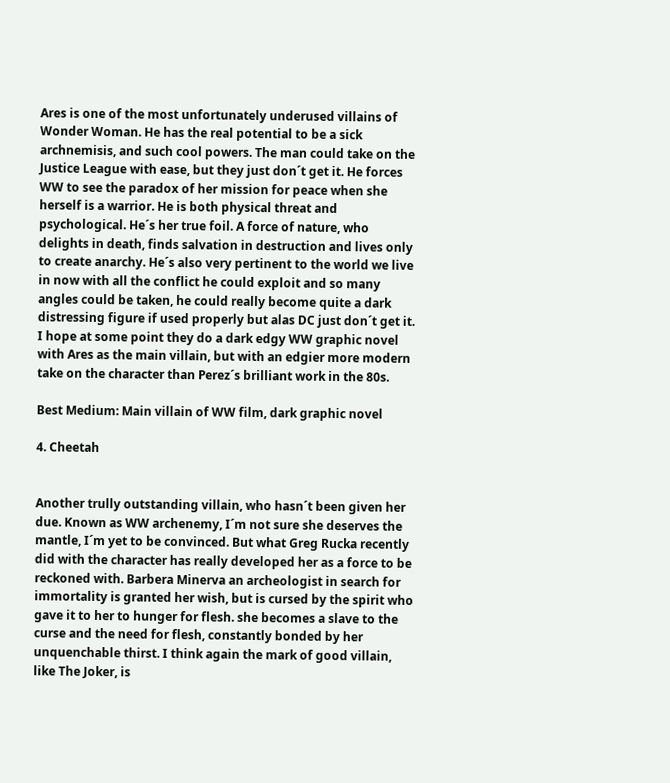Ares is one of the most unfortunately underused villains of Wonder Woman. He has the real potential to be a sick archnemisis, and such cool powers. The man could take on the Justice League with ease, but they just don´t get it. He forces WW to see the paradox of her mission for peace when she herself is a warrior. He is both physical threat and psychological. He´s her true foil. A force of nature, who delights in death, finds salvation in destruction and lives only to create anarchy. He´s also very pertinent to the world we live in now with all the conflict he could exploit and so many angles could be taken, he could really become quite a dark distressing figure if used properly but alas DC just don´t get it. I hope at some point they do a dark edgy WW graphic novel with Ares as the main villain, but with an edgier more modern take on the character than Perez´s brilliant work in the 80s.

Best Medium: Main villain of WW film, dark graphic novel

4. Cheetah


Another trully outstanding villain, who hasn´t been given her due. Known as WW archenemy, I´m not sure she deserves the mantle, I´m yet to be convinced. But what Greg Rucka recently did with the character has really developed her as a force to be reckoned with. Barbera Minerva an archeologist in search for immortality is granted her wish, but is cursed by the spirit who gave it to her to hunger for flesh. she becomes a slave to the curse and the need for flesh, constantly bonded by her unquenchable thirst. I think again the mark of good villain, like The Joker, is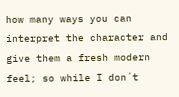how many ways you can interpret the character and give them a fresh modern feel; so while I don´t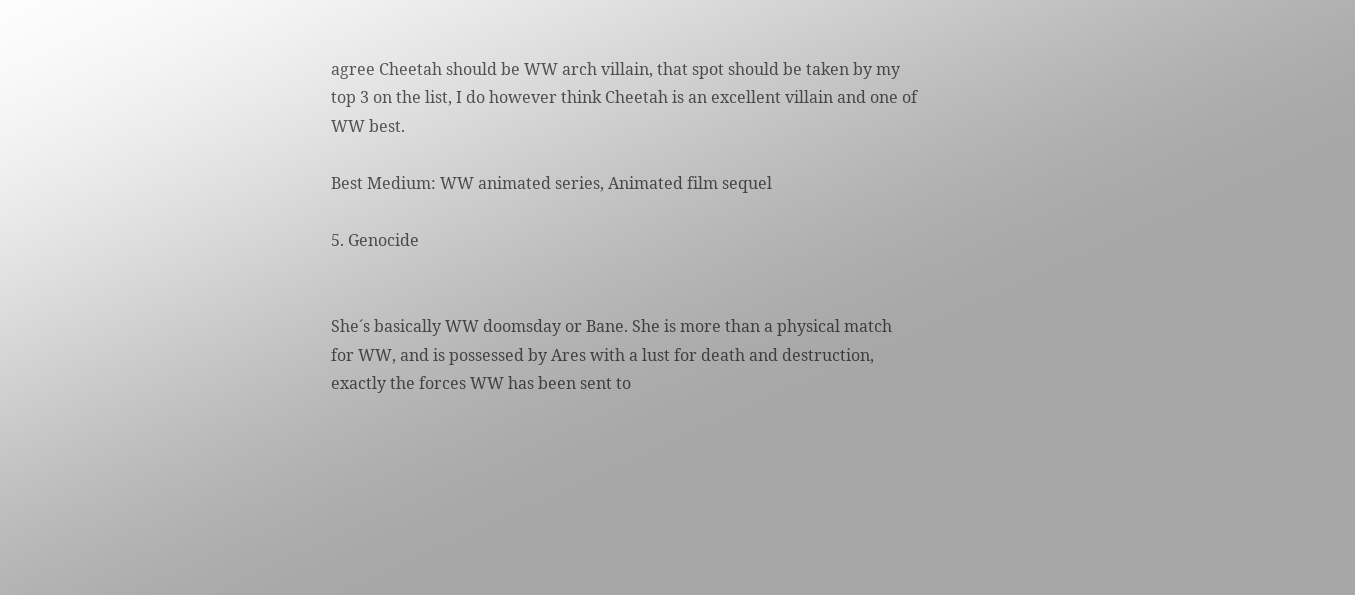agree Cheetah should be WW arch villain, that spot should be taken by my top 3 on the list, I do however think Cheetah is an excellent villain and one of WW best.

Best Medium: WW animated series, Animated film sequel

5. Genocide


She´s basically WW doomsday or Bane. She is more than a physical match for WW, and is possessed by Ares with a lust for death and destruction, exactly the forces WW has been sent to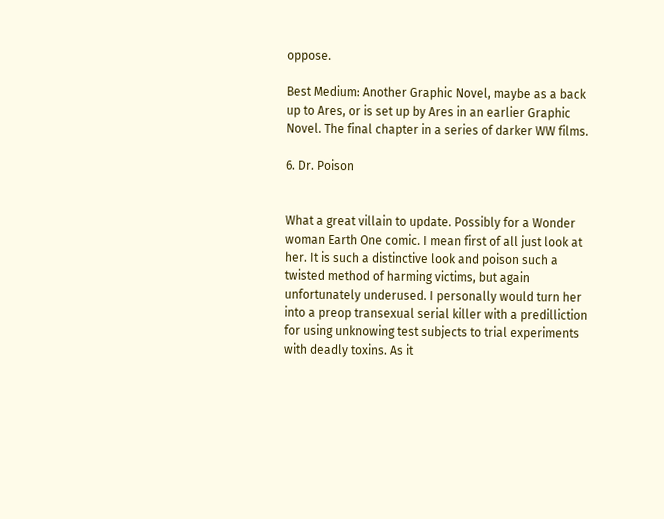oppose.

Best Medium: Another Graphic Novel, maybe as a back up to Ares, or is set up by Ares in an earlier Graphic Novel. The final chapter in a series of darker WW films.

6. Dr. Poison


What a great villain to update. Possibly for a Wonder woman Earth One comic. I mean first of all just look at her. It is such a distinctive look and poison such a twisted method of harming victims, but again unfortunately underused. I personally would turn her into a preop transexual serial killer with a predilliction for using unknowing test subjects to trial experiments with deadly toxins. As it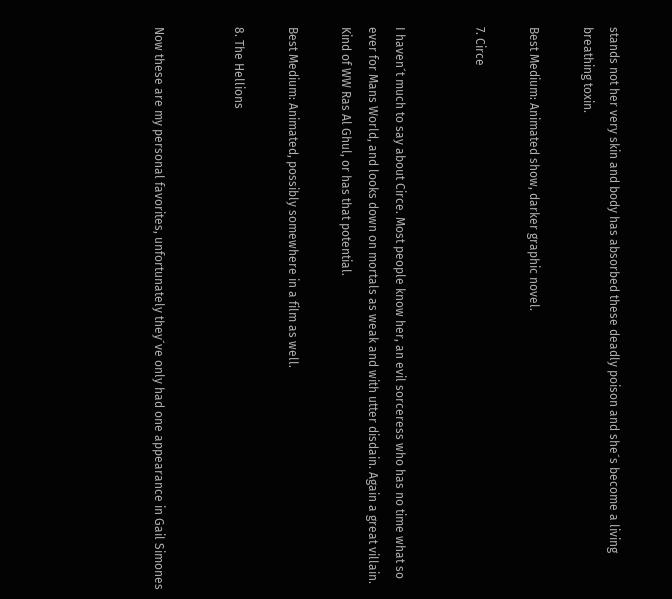stands not her very skin and body has absorbed these deadly poison and she´s become a living breathing toxin.

Best Medium: Animated show, darker graphic novel.

7. Circe


I haven´t much to say about Circe. Most people know her, an evil sorceress who has no time what so ever for Mans World, and looks down on mortals as weak and with utter disdain. Again a great villain. Kind of WW Ras Al Ghul, or has that potential.

Best Medium: Animated, possibly somewhere in a film as well.

8. The Hellions


Now these are my personal favorites, unfortunately they´ve only had one appearance in Gail Simones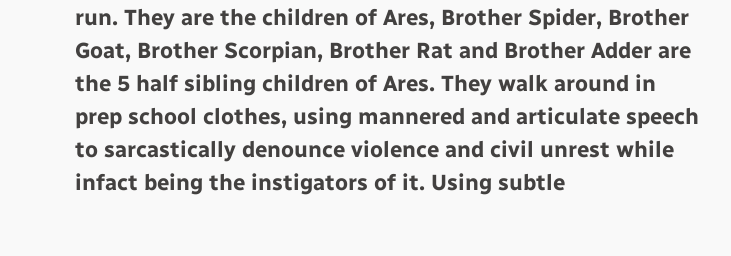run. They are the children of Ares, Brother Spider, Brother Goat, Brother Scorpian, Brother Rat and Brother Adder are the 5 half sibling children of Ares. They walk around in prep school clothes, using mannered and articulate speech to sarcastically denounce violence and civil unrest while infact being the instigators of it. Using subtle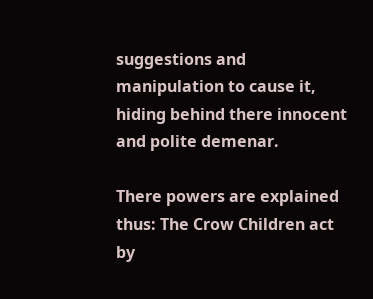suggestions and manipulation to cause it, hiding behind there innocent and polite demenar.

There powers are explained thus: The Crow Children act by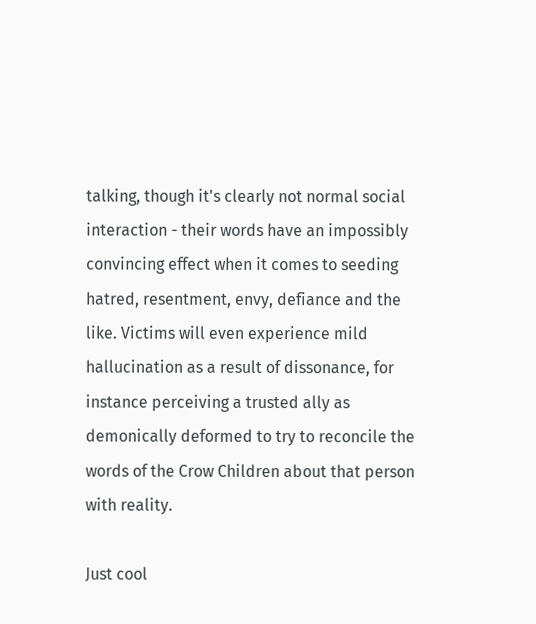talking, though it's clearly not normal social interaction - their words have an impossibly convincing effect when it comes to seeding hatred, resentment, envy, defiance and the like. Victims will even experience mild hallucination as a result of dissonance, for instance perceiving a trusted ally as demonically deformed to try to reconcile the words of the Crow Children about that person with reality.

Just cool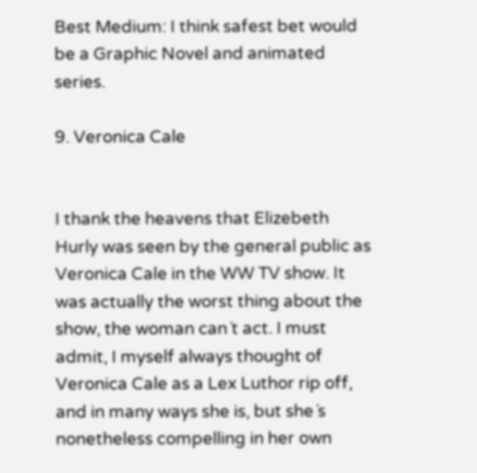Best Medium: I think safest bet would be a Graphic Novel and animated series.

9. Veronica Cale


I thank the heavens that Elizebeth Hurly was seen by the general public as Veronica Cale in the WW TV show. It was actually the worst thing about the show, the woman can´t act. I must admit, I myself always thought of Veronica Cale as a Lex Luthor rip off, and in many ways she is, but she´s nonetheless compelling in her own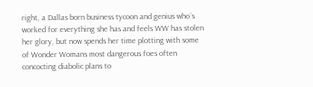right, a Dallas born business tycoon and genius who´s worked for everything she has and feels WW has stolen her glory, but now spends her time plotting with some of Wonder Womans most dangerous foes often concocting diabolic plans to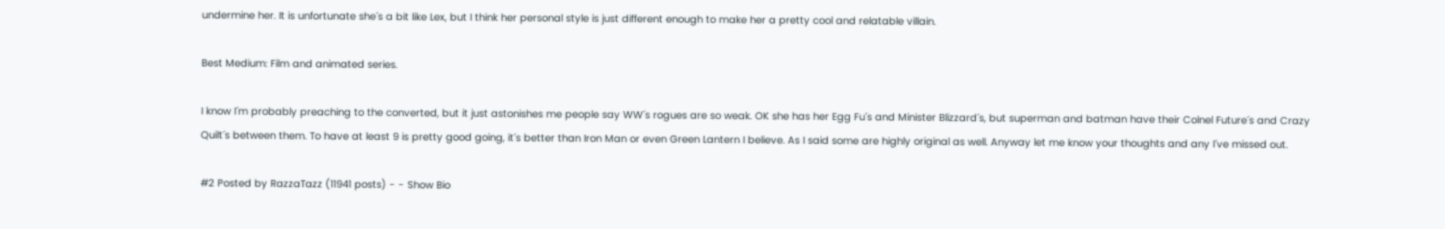undermine her. It is unfortunate she´s a bit like Lex, but I think her personal style is just different enough to make her a pretty cool and relatable villain.

Best Medium: Film and animated series.

I know I´m probably preaching to the converted, but it just astonishes me people say WW´s rogues are so weak. OK she has her Egg Fu´s and Minister Blizzard´s, but superman and batman have their Colnel Future´s and Crazy Quilt´s between them. To have at least 9 is pretty good going, it´s better than Iron Man or even Green Lantern I believe. As I said some are highly original as well. Anyway let me know your thoughts and any I´ve missed out.

#2 Posted by RazzaTazz (11941 posts) - - Show Bio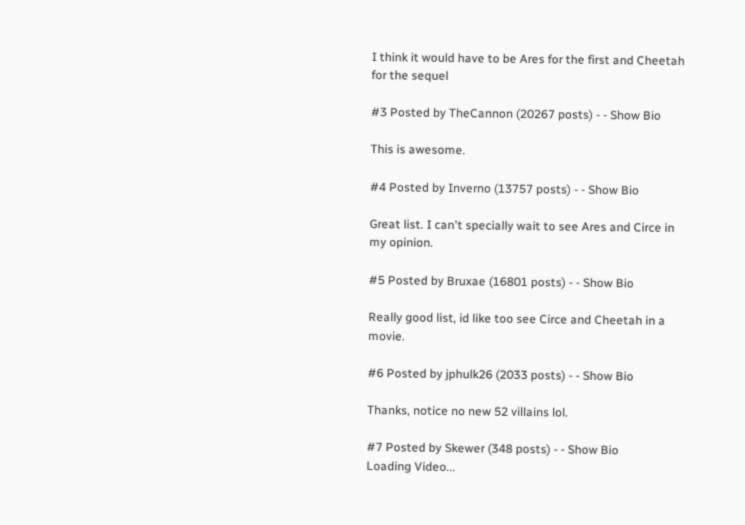I think it would have to be Ares for the first and Cheetah for the sequel

#3 Posted by TheCannon (20267 posts) - - Show Bio

This is awesome.

#4 Posted by Inverno (13757 posts) - - Show Bio

Great list. I can't specially wait to see Ares and Circe in my opinion.

#5 Posted by Bruxae (16801 posts) - - Show Bio

Really good list, id like too see Circe and Cheetah in a movie.

#6 Posted by jphulk26 (2033 posts) - - Show Bio

Thanks, notice no new 52 villains lol.

#7 Posted by Skewer (348 posts) - - Show Bio
Loading Video...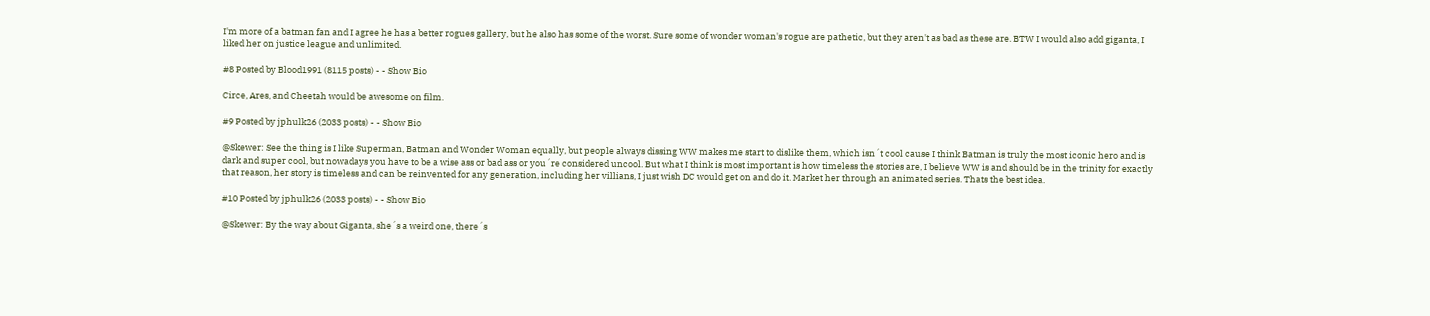I'm more of a batman fan and I agree he has a better rogues gallery, but he also has some of the worst. Sure some of wonder woman's rogue are pathetic, but they aren't as bad as these are. BTW I would also add giganta, I liked her on justice league and unlimited.

#8 Posted by Blood1991 (8115 posts) - - Show Bio

Circe, Ares, and Cheetah would be awesome on film.

#9 Posted by jphulk26 (2033 posts) - - Show Bio

@Skewer: See the thing is I like Superman, Batman and Wonder Woman equally, but people always dissing WW makes me start to dislike them, which isn´t cool cause I think Batman is truly the most iconic hero and is dark and super cool, but nowadays you have to be a wise ass or bad ass or you´re considered uncool. But what I think is most important is how timeless the stories are, I believe WW is and should be in the trinity for exactly that reason, her story is timeless and can be reinvented for any generation, including her villians, I just wish DC would get on and do it. Market her through an animated series. Thats the best idea.

#10 Posted by jphulk26 (2033 posts) - - Show Bio

@Skewer: By the way about Giganta, she´s a weird one, there´s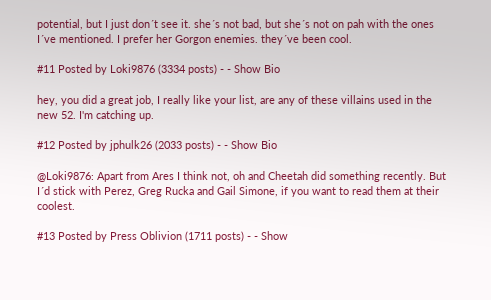potential, but I just don´t see it. she´s not bad, but she´s not on pah with the ones I´ve mentioned. I prefer her Gorgon enemies. they´ve been cool.

#11 Posted by Loki9876 (3334 posts) - - Show Bio

hey, you did a great job, I really like your list, are any of these villains used in the new 52. I'm catching up.

#12 Posted by jphulk26 (2033 posts) - - Show Bio

@Loki9876: Apart from Ares I think not, oh and Cheetah did something recently. But I´d stick with Perez, Greg Rucka and Gail Simone, if you want to read them at their coolest.

#13 Posted by Press Oblivion (1711 posts) - - Show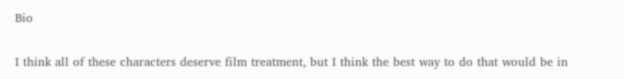Bio

I think all of these characters deserve film treatment, but I think the best way to do that would be in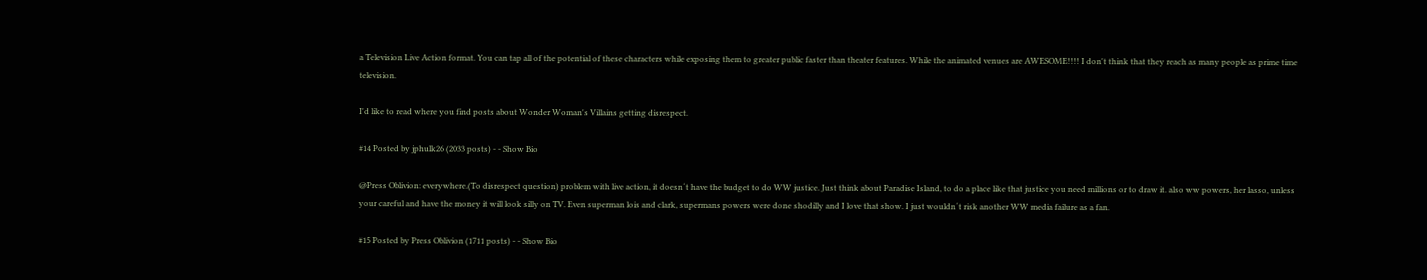a Television Live Action format. You can tap all of the potential of these characters while exposing them to greater public faster than theater features. While the animated venues are AWESOME!!!! I don't think that they reach as many people as prime time television.

I'd like to read where you find posts about Wonder Woman's Villains getting disrespect.

#14 Posted by jphulk26 (2033 posts) - - Show Bio

@Press Oblivion: everywhere.(To disrespect question) problem with live action, it doesn´t have the budget to do WW justice. Just think about Paradise Island, to do a place like that justice you need millions or to draw it. also ww powers, her lasso, unless your careful and have the money it will look silly on TV. Even superman lois and clark, supermans powers were done shodilly and I love that show. I just wouldn´t risk another WW media failure as a fan.

#15 Posted by Press Oblivion (1711 posts) - - Show Bio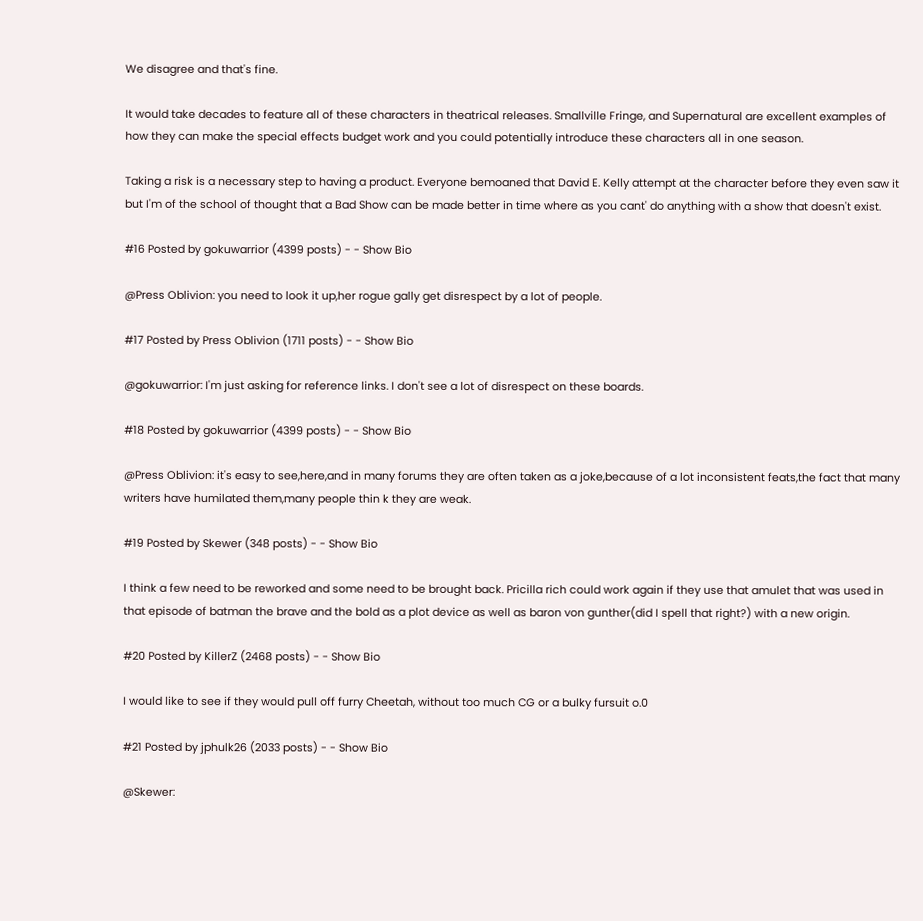We disagree and that's fine.

It would take decades to feature all of these characters in theatrical releases. Smallville Fringe, and Supernatural are excellent examples of how they can make the special effects budget work and you could potentially introduce these characters all in one season.

Taking a risk is a necessary step to having a product. Everyone bemoaned that David E. Kelly attempt at the character before they even saw it but I'm of the school of thought that a Bad Show can be made better in time where as you cant' do anything with a show that doesn't exist.

#16 Posted by gokuwarrior (4399 posts) - - Show Bio

@Press Oblivion: you need to look it up,her rogue gally get disrespect by a lot of people.

#17 Posted by Press Oblivion (1711 posts) - - Show Bio

@gokuwarrior: I'm just asking for reference links. I don't see a lot of disrespect on these boards.

#18 Posted by gokuwarrior (4399 posts) - - Show Bio

@Press Oblivion: it's easy to see,here,and in many forums they are often taken as a joke,because of a lot inconsistent feats,the fact that many writers have humilated them,many people thin k they are weak.

#19 Posted by Skewer (348 posts) - - Show Bio

I think a few need to be reworked and some need to be brought back. Pricilla rich could work again if they use that amulet that was used in that episode of batman the brave and the bold as a plot device as well as baron von gunther(did I spell that right?) with a new origin.

#20 Posted by KillerZ (2468 posts) - - Show Bio

I would like to see if they would pull off furry Cheetah, without too much CG or a bulky fursuit o.0

#21 Posted by jphulk26 (2033 posts) - - Show Bio

@Skewer: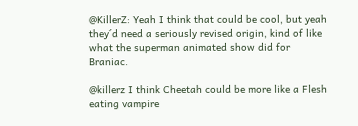@KillerZ: Yeah I think that could be cool, but yeah they´d need a seriously revised origin, kind of like what the superman animated show did for Braniac.

@killerz I think Cheetah could be more like a Flesh eating vampire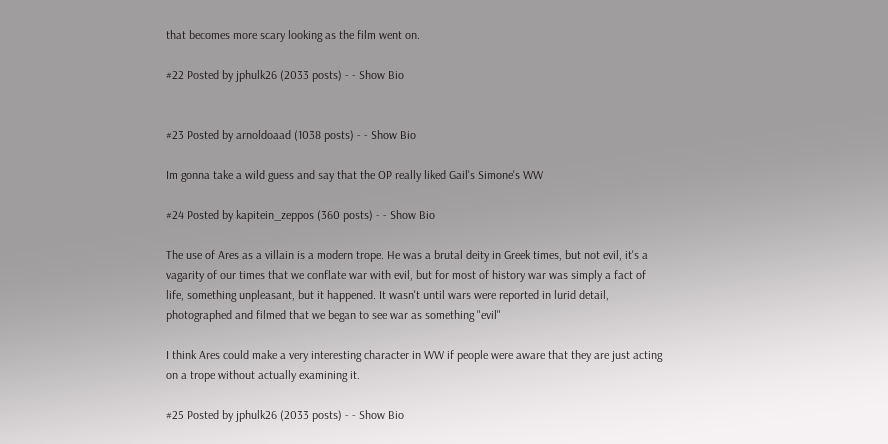that becomes more scary looking as the film went on.

#22 Posted by jphulk26 (2033 posts) - - Show Bio


#23 Posted by arnoldoaad (1038 posts) - - Show Bio

Im gonna take a wild guess and say that the OP really liked Gail's Simone's WW

#24 Posted by kapitein_zeppos (360 posts) - - Show Bio

The use of Ares as a villain is a modern trope. He was a brutal deity in Greek times, but not evil, it's a vagarity of our times that we conflate war with evil, but for most of history war was simply a fact of life, something unpleasant, but it happened. It wasn't until wars were reported in lurid detail, photographed and filmed that we began to see war as something "evil"

I think Ares could make a very interesting character in WW if people were aware that they are just acting on a trope without actually examining it.

#25 Posted by jphulk26 (2033 posts) - - Show Bio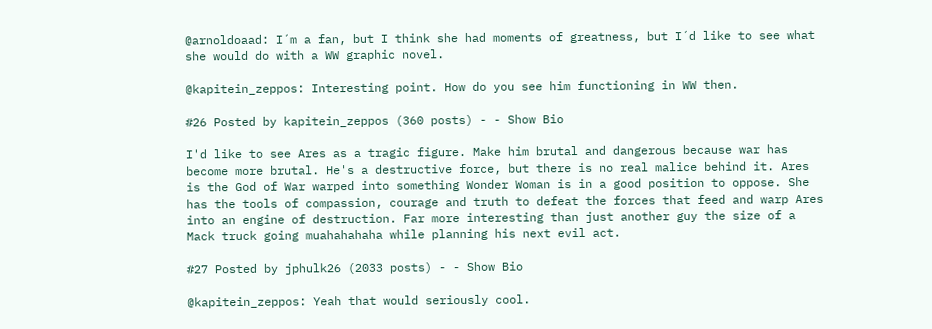@arnoldoaad: I´m a fan, but I think she had moments of greatness, but I´d like to see what she would do with a WW graphic novel.

@kapitein_zeppos: Interesting point. How do you see him functioning in WW then.

#26 Posted by kapitein_zeppos (360 posts) - - Show Bio

I'd like to see Ares as a tragic figure. Make him brutal and dangerous because war has become more brutal. He's a destructive force, but there is no real malice behind it. Ares is the God of War warped into something Wonder Woman is in a good position to oppose. She has the tools of compassion, courage and truth to defeat the forces that feed and warp Ares into an engine of destruction. Far more interesting than just another guy the size of a Mack truck going muahahahaha while planning his next evil act.

#27 Posted by jphulk26 (2033 posts) - - Show Bio

@kapitein_zeppos: Yeah that would seriously cool.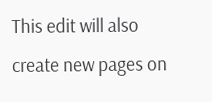This edit will also create new pages on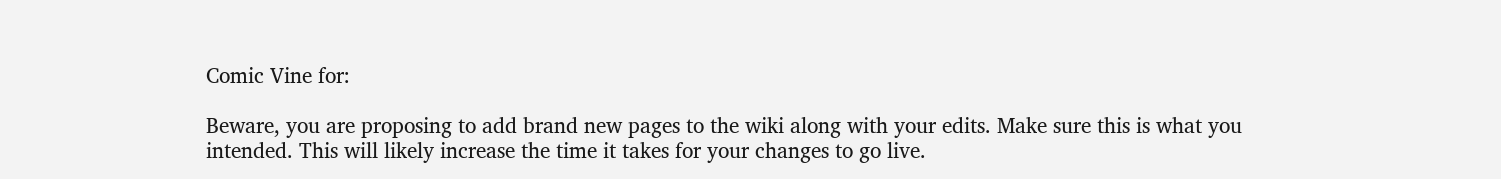Comic Vine for:

Beware, you are proposing to add brand new pages to the wiki along with your edits. Make sure this is what you intended. This will likely increase the time it takes for your changes to go live.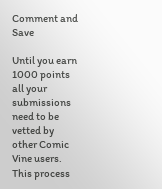Comment and Save

Until you earn 1000 points all your submissions need to be vetted by other Comic Vine users. This process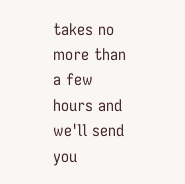takes no more than a few hours and we'll send you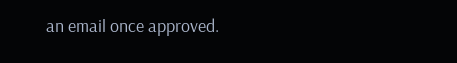an email once approved.